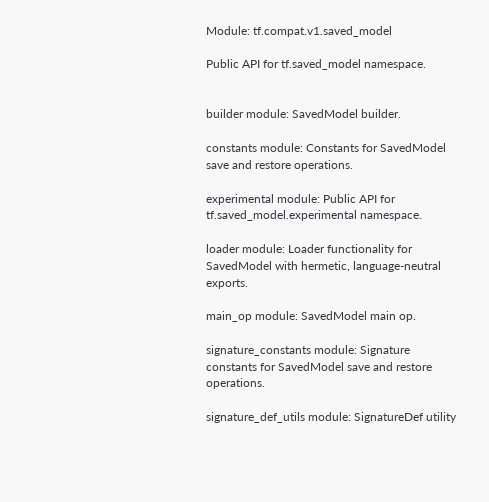Module: tf.compat.v1.saved_model

Public API for tf.saved_model namespace.


builder module: SavedModel builder.

constants module: Constants for SavedModel save and restore operations.

experimental module: Public API for tf.saved_model.experimental namespace.

loader module: Loader functionality for SavedModel with hermetic, language-neutral exports.

main_op module: SavedModel main op.

signature_constants module: Signature constants for SavedModel save and restore operations.

signature_def_utils module: SignatureDef utility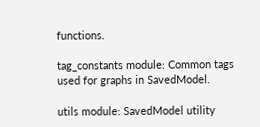functions.

tag_constants module: Common tags used for graphs in SavedModel.

utils module: SavedModel utility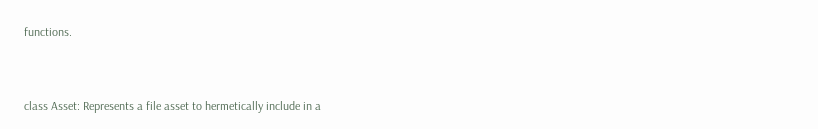functions.


class Asset: Represents a file asset to hermetically include in a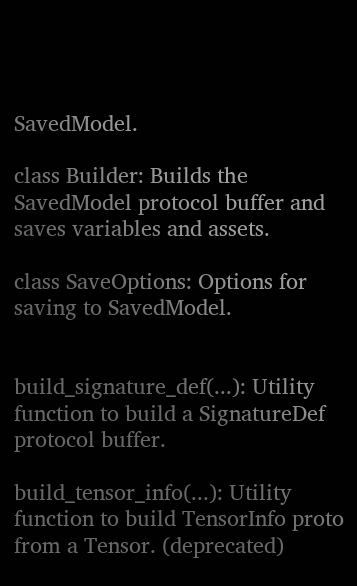SavedModel.

class Builder: Builds the SavedModel protocol buffer and saves variables and assets.

class SaveOptions: Options for saving to SavedModel.


build_signature_def(...): Utility function to build a SignatureDef protocol buffer.

build_tensor_info(...): Utility function to build TensorInfo proto from a Tensor. (deprecated)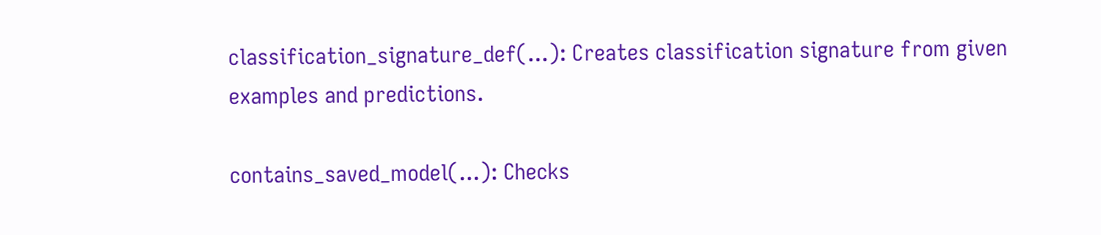classification_signature_def(...): Creates classification signature from given examples and predictions.

contains_saved_model(...): Checks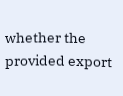whether the provided export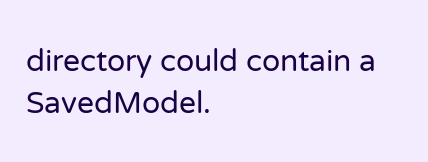directory could contain a SavedModel.